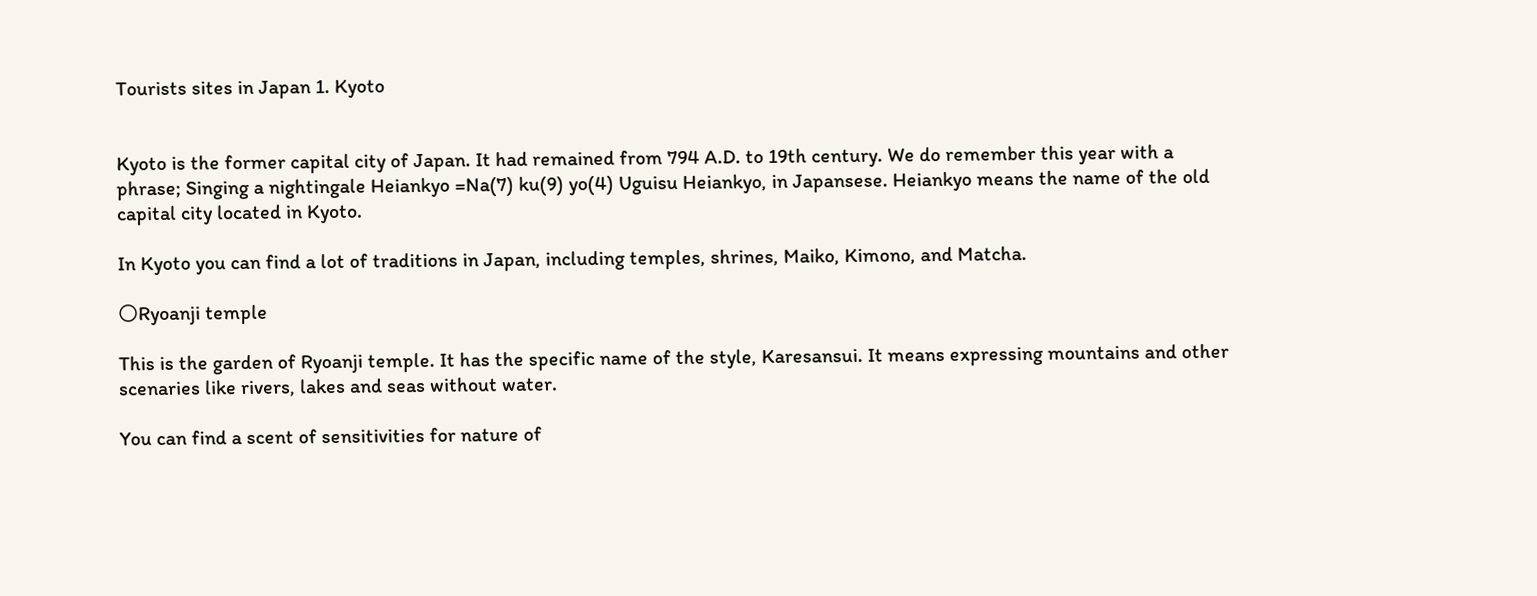Tourists sites in Japan 1. Kyoto


Kyoto is the former capital city of Japan. It had remained from 794 A.D. to 19th century. We do remember this year with a phrase; Singing a nightingale Heiankyo =Na(7) ku(9) yo(4) Uguisu Heiankyo, in Japansese. Heiankyo means the name of the old capital city located in Kyoto.

In Kyoto you can find a lot of traditions in Japan, including temples, shrines, Maiko, Kimono, and Matcha.

〇Ryoanji temple

This is the garden of Ryoanji temple. It has the specific name of the style, Karesansui. It means expressing mountains and other scenaries like rivers, lakes and seas without water.

You can find a scent of sensitivities for nature of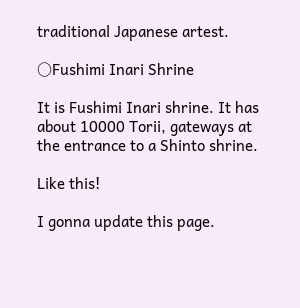traditional Japanese artest.

〇Fushimi Inari Shrine

It is Fushimi Inari shrine. It has about 10000 Torii, gateways at the entrance to a Shinto shrine.

Like this!

I gonna update this page.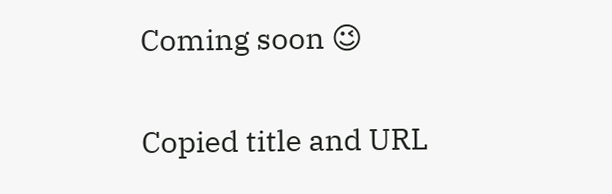Coming soon 😉


Copied title and URL